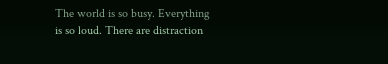The world is so busy. Everything is so loud. There are distraction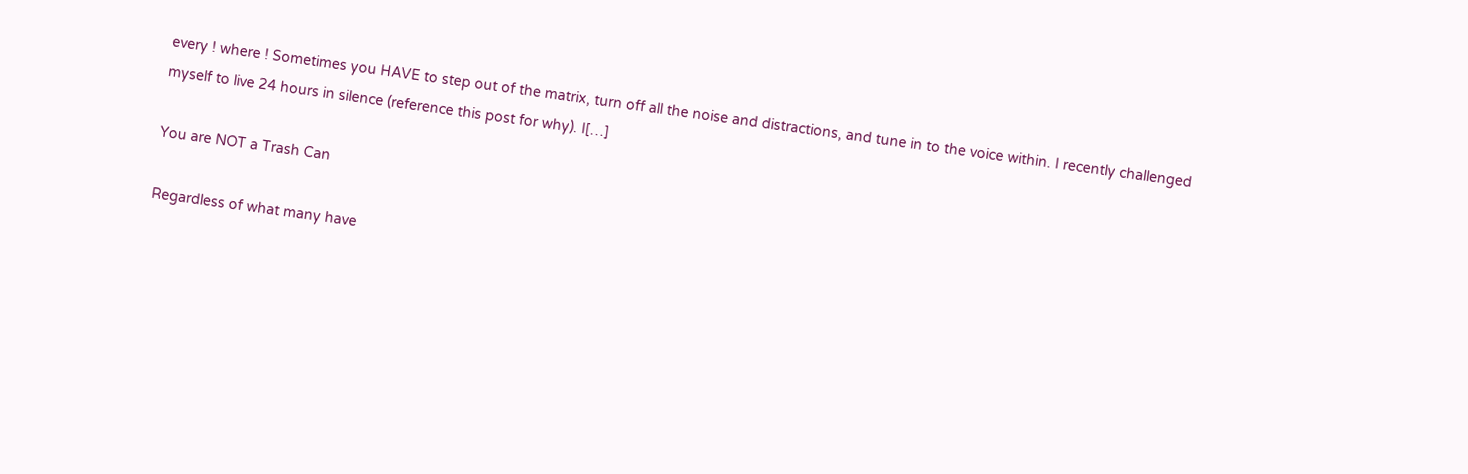every ! where ! Sometimes you HAVE to step out of the matrix, turn off all the noise and distractions, and tune in to the voice within. I recently challenged myself to live 24 hours in silence (reference this post for why). I[…]

You are NOT a Trash Can

Regardless of what many have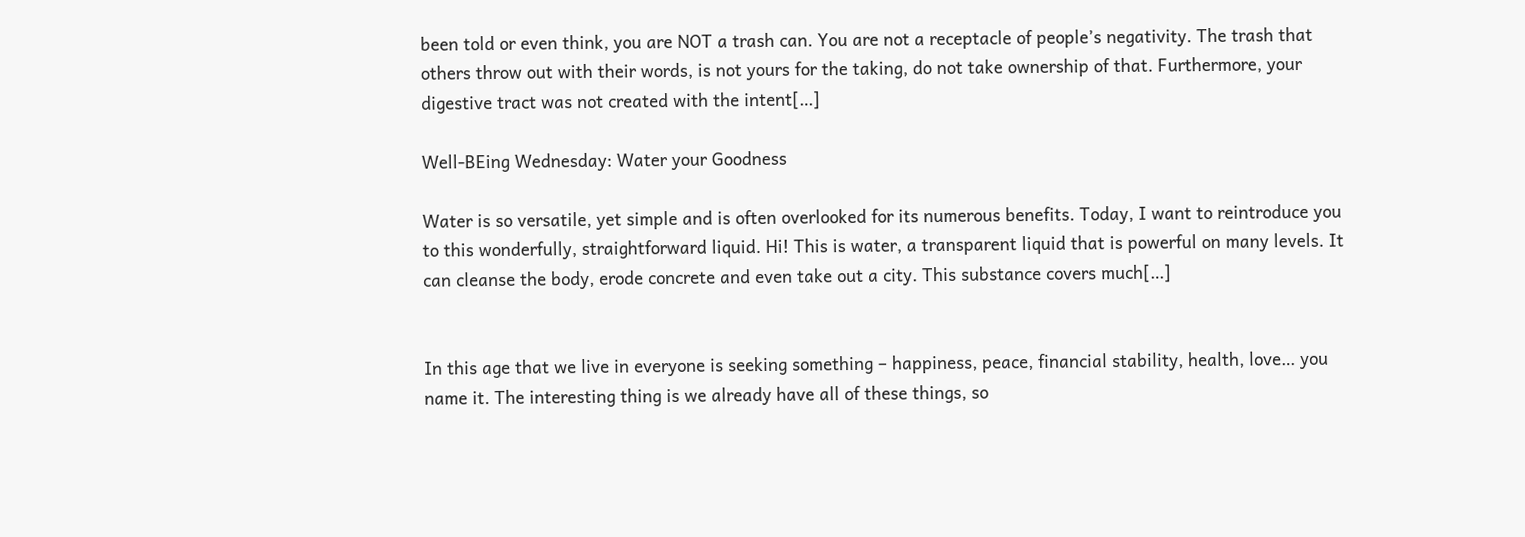been told or even think, you are NOT a trash can. You are not a receptacle of people’s negativity. The trash that others throw out with their words, is not yours for the taking, do not take ownership of that. Furthermore, your digestive tract was not created with the intent[…]

Well-BEing Wednesday: Water your Goodness

Water is so versatile, yet simple and is often overlooked for its numerous benefits. Today, I want to reintroduce you to this wonderfully, straightforward liquid. Hi! This is water, a transparent liquid that is powerful on many levels. It can cleanse the body, erode concrete and even take out a city. This substance covers much[…]


In this age that we live in everyone is seeking something – happiness, peace, financial stability, health, love… you name it. The interesting thing is we already have all of these things, so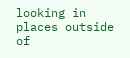looking in places outside of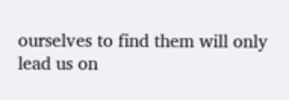ourselves to find them will only lead us on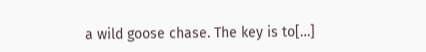a wild goose chase. The key is to[…]